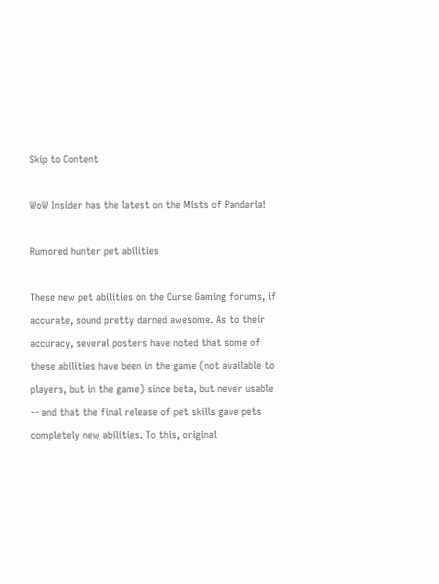Skip to Content

WoW Insider has the latest on the Mists of Pandaria!

Rumored hunter pet abilities

These new pet abilities on the Curse Gaming forums, if accurate, sound pretty darned awesome. As to their accuracy, several posters have noted that some of these abilities have been in the game (not available to players, but in the game) since beta, but never usable -- and that the final release of pet skills gave pets completely new abilities. To this, original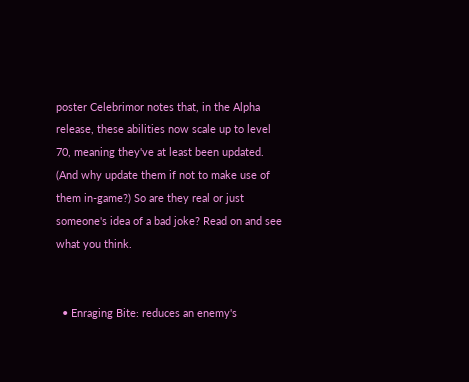poster Celebrimor notes that, in the Alpha release, these abilities now scale up to level 70, meaning they've at least been updated. (And why update them if not to make use of them in-game?) So are they real or just someone's idea of a bad joke? Read on and see what you think.


  • Enraging Bite: reduces an enemy's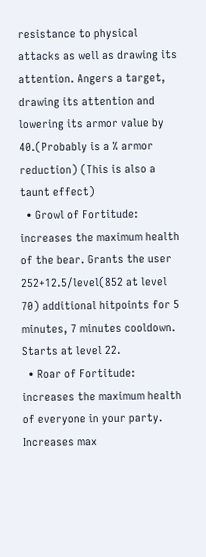resistance to physical attacks as well as drawing its attention. Angers a target, drawing its attention and lowering its armor value by 40.(Probably is a % armor reduction) (This is also a taunt effect)
  • Growl of Fortitude: increases the maximum health of the bear. Grants the user 252+12.5/level(852 at level 70) additional hitpoints for 5 minutes, 7 minutes cooldown. Starts at level 22.
  • Roar of Fortitude: increases the maximum health of everyone in your party. Increases max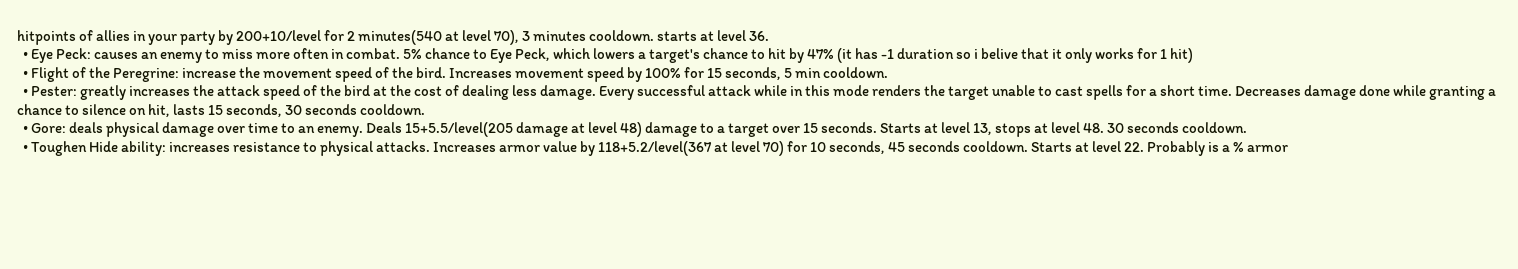hitpoints of allies in your party by 200+10/level for 2 minutes(540 at level 70), 3 minutes cooldown. starts at level 36.
  • Eye Peck: causes an enemy to miss more often in combat. 5% chance to Eye Peck, which lowers a target's chance to hit by 47% (it has -1 duration so i belive that it only works for 1 hit)
  • Flight of the Peregrine: increase the movement speed of the bird. Increases movement speed by 100% for 15 seconds, 5 min cooldown.
  • Pester: greatly increases the attack speed of the bird at the cost of dealing less damage. Every successful attack while in this mode renders the target unable to cast spells for a short time. Decreases damage done while granting a chance to silence on hit, lasts 15 seconds, 30 seconds cooldown.
  • Gore: deals physical damage over time to an enemy. Deals 15+5.5/level(205 damage at level 48) damage to a target over 15 seconds. Starts at level 13, stops at level 48. 30 seconds cooldown.
  • Toughen Hide ability: increases resistance to physical attacks. Increases armor value by 118+5.2/level(367 at level 70) for 10 seconds, 45 seconds cooldown. Starts at level 22. Probably is a % armor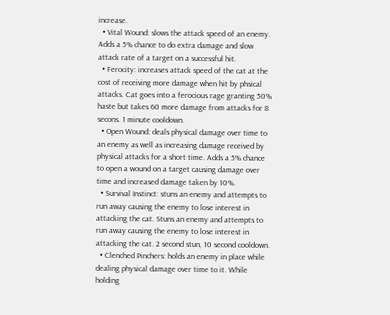increase.
  • Vital Wound: slows the attack speed of an enemy. Adds a 5% chance to do extra damage and slow attack rate of a target on a successful hit.
  • Ferocity: increases attack speed of the cat at the cost of receiving more damage when hit by phsical attacks. Cat goes into a ferocious rage granting 50% haste but takes 60 more damage from attacks for 8 secons. 1 minute cooldown.
  • Open Wound: deals physical damage over time to an enemy as well as increasing damage received by physical attacks for a short time. Adds a 5% chance to open a wound on a target causing damage over time and increased damage taken by 10%.
  • Survival Instinct: stuns an enemy and attempts to run away causing the enemy to lose interest in attacking the cat. Stuns an enemy and attempts to run away causing the enemy to lose interest in attacking the cat. 2 second stun, 10 second cooldown.
  • Clenched Pinchers: holds an enemy in place while dealing physical damage over time to it. While holding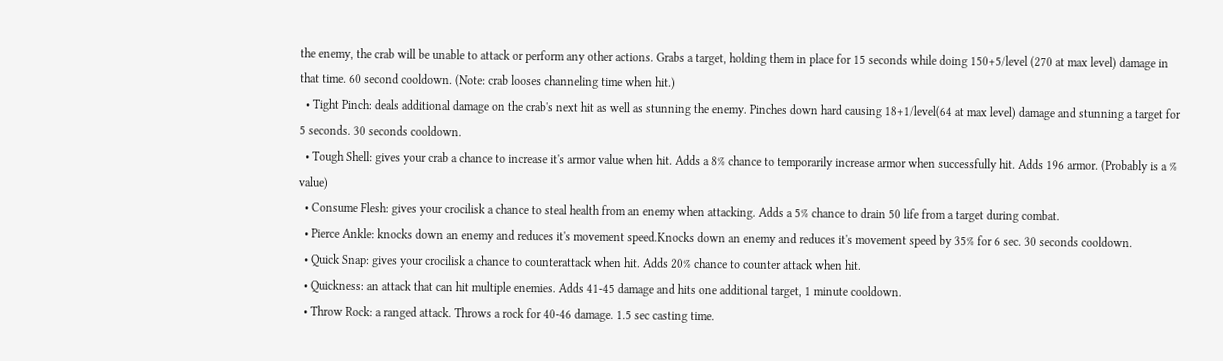the enemy, the crab will be unable to attack or perform any other actions. Grabs a target, holding them in place for 15 seconds while doing 150+5/level (270 at max level) damage in that time. 60 second cooldown. (Note: crab looses channeling time when hit.)
  • Tight Pinch: deals additional damage on the crab's next hit as well as stunning the enemy. Pinches down hard causing 18+1/level(64 at max level) damage and stunning a target for 5 seconds. 30 seconds cooldown.
  • Tough Shell: gives your crab a chance to increase it's armor value when hit. Adds a 8% chance to temporarily increase armor when successfully hit. Adds 196 armor. (Probably is a % value)
  • Consume Flesh: gives your crocilisk a chance to steal health from an enemy when attacking. Adds a 5% chance to drain 50 life from a target during combat.
  • Pierce Ankle: knocks down an enemy and reduces it's movement speed.Knocks down an enemy and reduces it's movement speed by 35% for 6 sec. 30 seconds cooldown.
  • Quick Snap: gives your crocilisk a chance to counterattack when hit. Adds 20% chance to counter attack when hit.
  • Quickness: an attack that can hit multiple enemies. Adds 41-45 damage and hits one additional target, 1 minute cooldown.
  • Throw Rock: a ranged attack. Throws a rock for 40-46 damage. 1.5 sec casting time.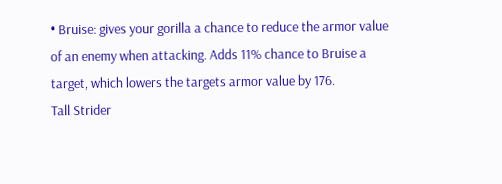• Bruise: gives your gorilla a chance to reduce the armor value of an enemy when attacking. Adds 11% chance to Bruise a target, which lowers the targets armor value by 176.
Tall Strider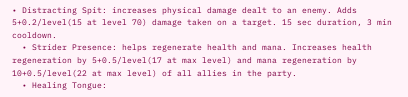• Distracting Spit: increases physical damage dealt to an enemy. Adds 5+0.2/level(15 at level 70) damage taken on a target. 15 sec duration, 3 min cooldown.
  • Strider Presence: helps regenerate health and mana. Increases health regeneration by 5+0.5/level(17 at max level) and mana regeneration by 10+0.5/level(22 at max level) of all allies in the party.
  • Healing Tongue: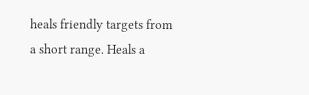heals friendly targets from a short range. Heals a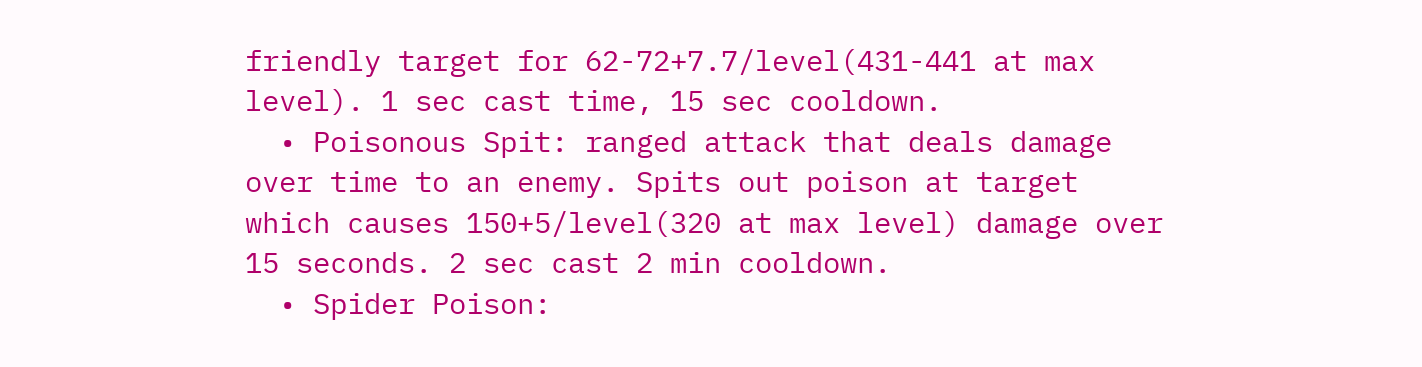friendly target for 62-72+7.7/level(431-441 at max level). 1 sec cast time, 15 sec cooldown.
  • Poisonous Spit: ranged attack that deals damage over time to an enemy. Spits out poison at target which causes 150+5/level(320 at max level) damage over 15 seconds. 2 sec cast 2 min cooldown.
  • Spider Poison: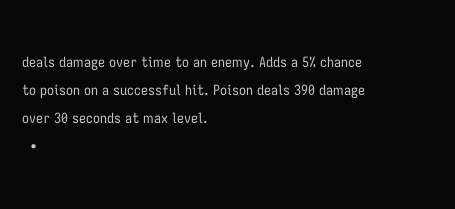deals damage over time to an enemy. Adds a 5% chance to poison on a successful hit. Poison deals 390 damage over 30 seconds at max level.
  •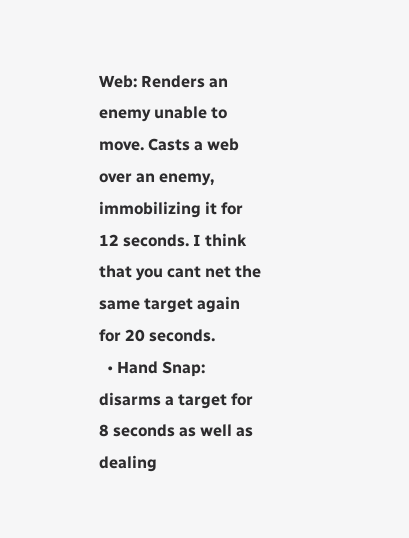Web: Renders an enemy unable to move. Casts a web over an enemy, immobilizing it for 12 seconds. I think that you cant net the same target again for 20 seconds.
  • Hand Snap: disarms a target for 8 seconds as well as dealing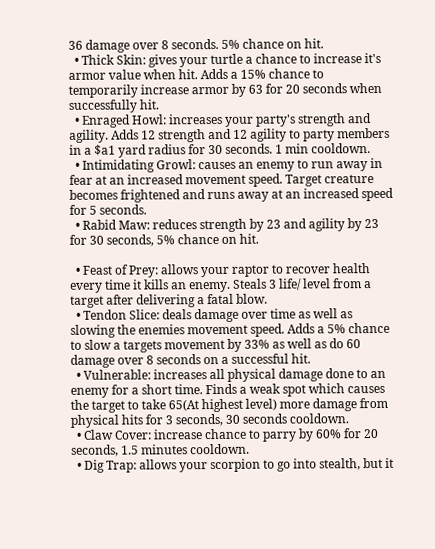36 damage over 8 seconds. 5% chance on hit.
  • Thick Skin: gives your turtle a chance to increase it's armor value when hit. Adds a 15% chance to temporarily increase armor by 63 for 20 seconds when successfully hit.
  • Enraged Howl: increases your party's strength and agility. Adds 12 strength and 12 agility to party members in a $a1 yard radius for 30 seconds. 1 min cooldown.
  • Intimidating Growl: causes an enemy to run away in fear at an increased movement speed. Target creature becomes frightened and runs away at an increased speed for 5 seconds.
  • Rabid Maw: reduces strength by 23 and agility by 23 for 30 seconds, 5% chance on hit.

  • Feast of Prey: allows your raptor to recover health every time it kills an enemy. Steals 3 life/ level from a target after delivering a fatal blow.
  • Tendon Slice: deals damage over time as well as slowing the enemies movement speed. Adds a 5% chance to slow a targets movement by 33% as well as do 60 damage over 8 seconds on a successful hit.
  • Vulnerable: increases all physical damage done to an enemy for a short time. Finds a weak spot which causes the target to take 65(At highest level) more damage from physical hits for 3 seconds, 30 seconds cooldown.
  • Claw Cover: increase chance to parry by 60% for 20 seconds, 1.5 minutes cooldown.
  • Dig Trap: allows your scorpion to go into stealth, but it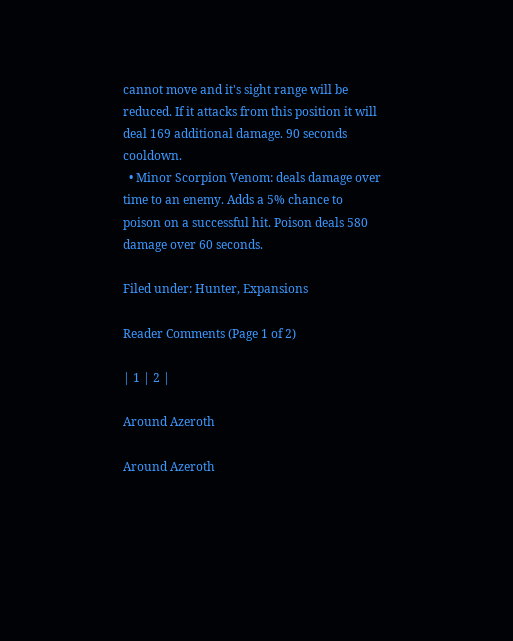cannot move and it's sight range will be reduced. If it attacks from this position it will deal 169 additional damage. 90 seconds cooldown.
  • Minor Scorpion Venom: deals damage over time to an enemy. Adds a 5% chance to poison on a successful hit. Poison deals 580 damage over 60 seconds.

Filed under: Hunter, Expansions

Reader Comments (Page 1 of 2)

| 1 | 2 |

Around Azeroth

Around Azeroth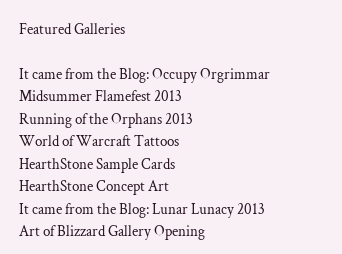Featured Galleries

It came from the Blog: Occupy Orgrimmar
Midsummer Flamefest 2013
Running of the Orphans 2013
World of Warcraft Tattoos
HearthStone Sample Cards
HearthStone Concept Art
It came from the Blog: Lunar Lunacy 2013
Art of Blizzard Gallery Opening